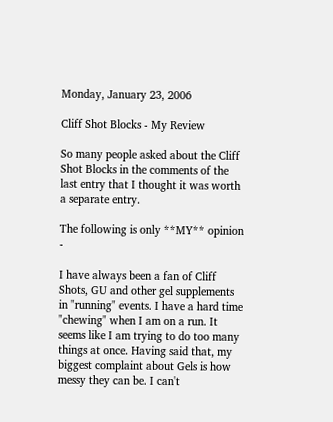Monday, January 23, 2006

Cliff Shot Blocks - My Review

So many people asked about the Cliff Shot Blocks in the comments of the last entry that I thought it was worth a separate entry.

The following is only **MY** opinion -

I have always been a fan of Cliff Shots, GU and other gel supplements in "running" events. I have a hard time "chewing" when I am on a run. It seems like I am trying to do too many things at once. Having said that, my biggest complaint about Gels is how messy they can be. I can't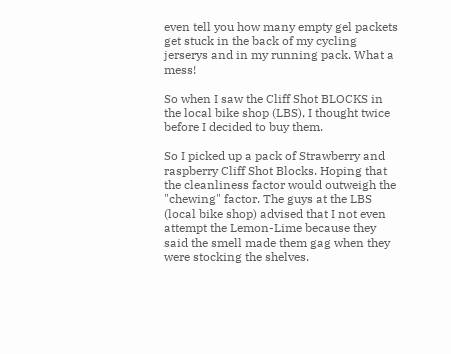even tell you how many empty gel packets get stuck in the back of my cycling jerserys and in my running pack. What a mess!

So when I saw the Cliff Shot BLOCKS in the local bike shop (LBS), I thought twice before I decided to buy them.

So I picked up a pack of Strawberry and raspberry Cliff Shot Blocks. Hoping that the cleanliness factor would outweigh the "chewing" factor. The guys at the LBS (local bike shop) advised that I not even attempt the Lemon-Lime because they said the smell made them gag when they were stocking the shelves.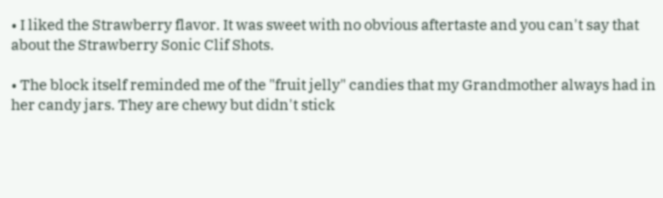• I liked the Strawberry flavor. It was sweet with no obvious aftertaste and you can't say that about the Strawberry Sonic Clif Shots.

• The block itself reminded me of the "fruit jelly" candies that my Grandmother always had in her candy jars. They are chewy but didn't stick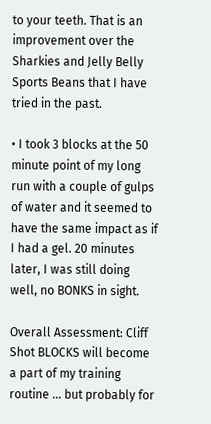to your teeth. That is an improvement over the Sharkies and Jelly Belly Sports Beans that I have tried in the past.

• I took 3 blocks at the 50 minute point of my long run with a couple of gulps of water and it seemed to have the same impact as if I had a gel. 20 minutes later, I was still doing well, no BONKS in sight.

Overall Assessment: Cliff Shot BLOCKS will become a part of my training routine ... but probably for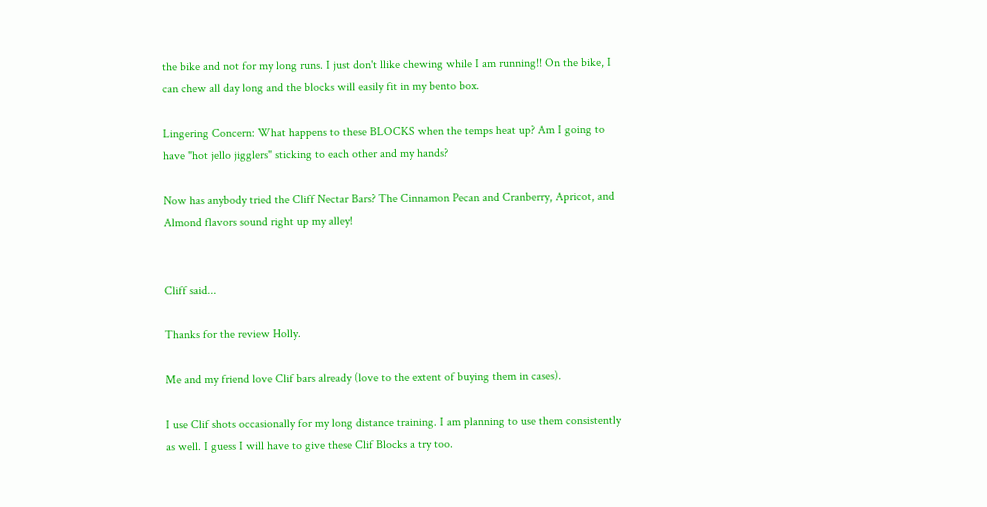the bike and not for my long runs. I just don't llike chewing while I am running!! On the bike, I can chew all day long and the blocks will easily fit in my bento box.

Lingering Concern: What happens to these BLOCKS when the temps heat up? Am I going to have "hot jello jigglers" sticking to each other and my hands?

Now has anybody tried the Cliff Nectar Bars? The Cinnamon Pecan and Cranberry, Apricot, and Almond flavors sound right up my alley!


Cliff said...

Thanks for the review Holly.

Me and my friend love Clif bars already (love to the extent of buying them in cases).

I use Clif shots occasionally for my long distance training. I am planning to use them consistently as well. I guess I will have to give these Clif Blocks a try too.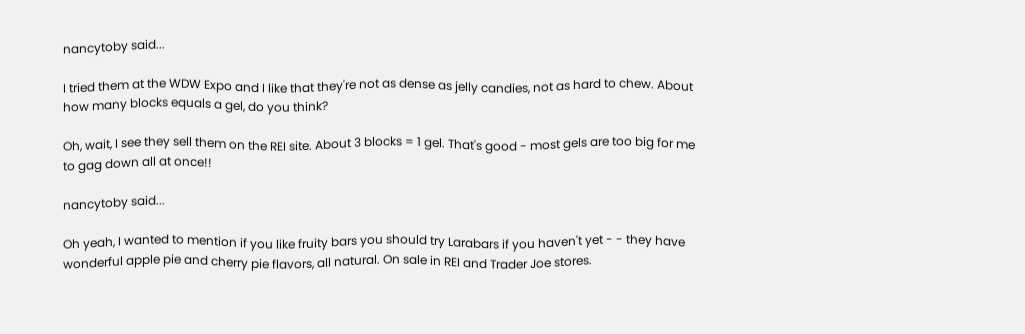nancytoby said...

I tried them at the WDW Expo and I like that they're not as dense as jelly candies, not as hard to chew. About how many blocks equals a gel, do you think?

Oh, wait, I see they sell them on the REI site. About 3 blocks = 1 gel. That's good - most gels are too big for me to gag down all at once!!

nancytoby said...

Oh yeah, I wanted to mention if you like fruity bars you should try Larabars if you haven't yet - - they have wonderful apple pie and cherry pie flavors, all natural. On sale in REI and Trader Joe stores.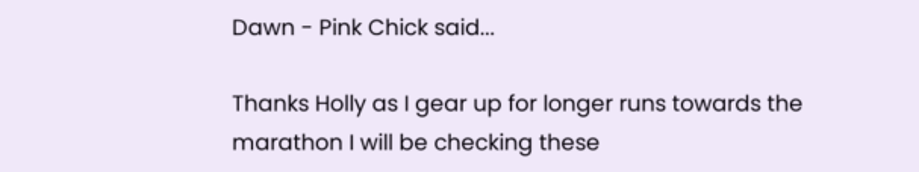Dawn - Pink Chick said...

Thanks Holly as I gear up for longer runs towards the marathon I will be checking these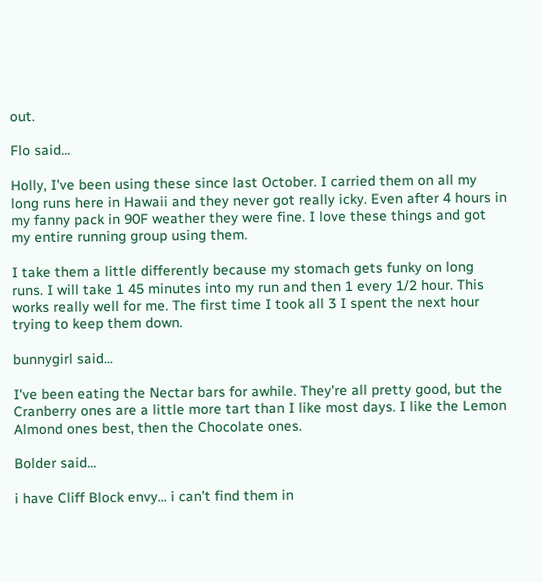out.

Flo said...

Holly, I've been using these since last October. I carried them on all my long runs here in Hawaii and they never got really icky. Even after 4 hours in my fanny pack in 90F weather they were fine. I love these things and got my entire running group using them.

I take them a little differently because my stomach gets funky on long runs. I will take 1 45 minutes into my run and then 1 every 1/2 hour. This works really well for me. The first time I took all 3 I spent the next hour trying to keep them down.

bunnygirl said...

I've been eating the Nectar bars for awhile. They're all pretty good, but the Cranberry ones are a little more tart than I like most days. I like the Lemon Almond ones best, then the Chocolate ones.

Bolder said...

i have Cliff Block envy... i can't find them in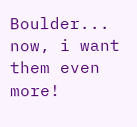Boulder... now, i want them even more!